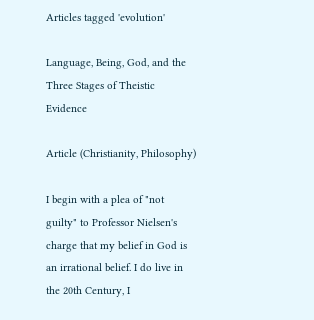Articles tagged 'evolution'

Language, Being, God, and the Three Stages of Theistic Evidence

Article (Christianity, Philosophy)

I begin with a plea of "not guilty" to Professor Nielsen's charge that my belief in God is an irrational belief. I do live in the 20th Century, I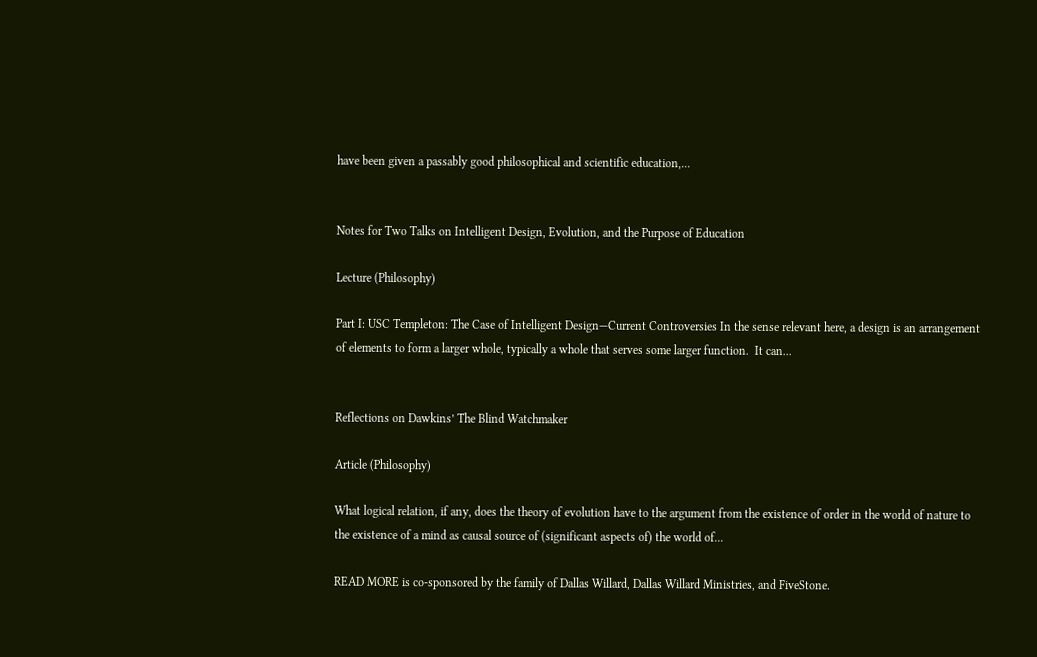have been given a passably good philosophical and scientific education,...


Notes for Two Talks on Intelligent Design, Evolution, and the Purpose of Education

Lecture (Philosophy)

Part I: USC Templeton: The Case of Intelligent Design—Current Controversies In the sense relevant here, a design is an arrangement of elements to form a larger whole, typically a whole that serves some larger function.  It can...


Reflections on Dawkins’ The Blind Watchmaker

Article (Philosophy)

What logical relation, if any, does the theory of evolution have to the argument from the existence of order in the world of nature to the existence of a mind as causal source of (significant aspects of) the world of...

READ MORE is co-sponsored by the family of Dallas Willard, Dallas Willard Ministries, and FiveStone.